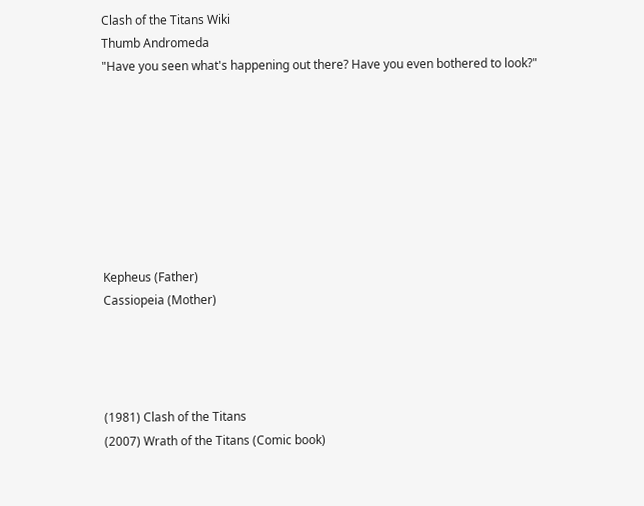Clash of the Titans Wiki
Thumb Andromeda
"Have you seen what's happening out there? Have you even bothered to look?"








Kepheus (Father)
Cassiopeia (Mother)




(1981) Clash of the Titans
(2007) Wrath of the Titans (Comic book)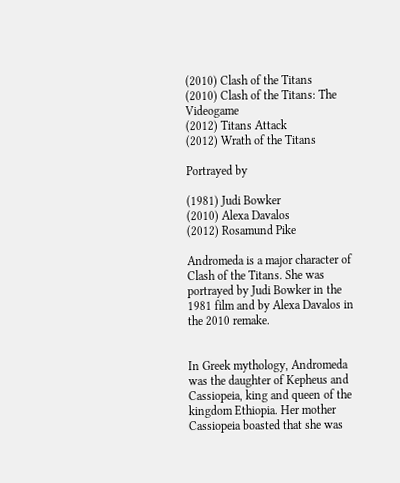(2010) Clash of the Titans
(2010) Clash of the Titans: The Videogame
(2012) Titans Attack
(2012) Wrath of the Titans

Portrayed by

(1981) Judi Bowker
(2010) Alexa Davalos
(2012) Rosamund Pike

Andromeda is a major character of Clash of the Titans. She was portrayed by Judi Bowker in the 1981 film and by Alexa Davalos in the 2010 remake.


In Greek mythology, Andromeda was the daughter of Kepheus and Cassiopeia, king and queen of the kingdom Ethiopia. Her mother Cassiopeia boasted that she was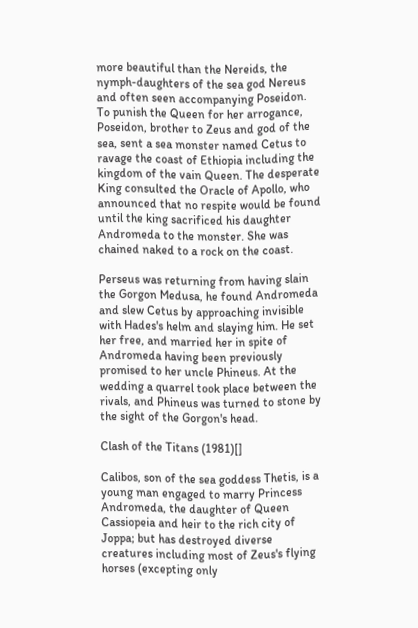more beautiful than the Nereids, the nymph-daughters of the sea god Nereus and often seen accompanying Poseidon. To punish the Queen for her arrogance, Poseidon, brother to Zeus and god of the sea, sent a sea monster named Cetus to ravage the coast of Ethiopia including the kingdom of the vain Queen. The desperate King consulted the Oracle of Apollo, who announced that no respite would be found until the king sacrificed his daughter Andromeda to the monster. She was chained naked to a rock on the coast.

Perseus was returning from having slain the Gorgon Medusa, he found Andromeda and slew Cetus by approaching invisible with Hades's helm and slaying him. He set her free, and married her in spite of Andromeda having been previously promised to her uncle Phineus. At the wedding a quarrel took place between the rivals, and Phineus was turned to stone by the sight of the Gorgon's head.

Clash of the Titans (1981)[]

Calibos, son of the sea goddess Thetis, is a young man engaged to marry Princess Andromeda, the daughter of Queen Cassiopeia and heir to the rich city of Joppa; but has destroyed diverse creatures including most of Zeus's flying horses (excepting only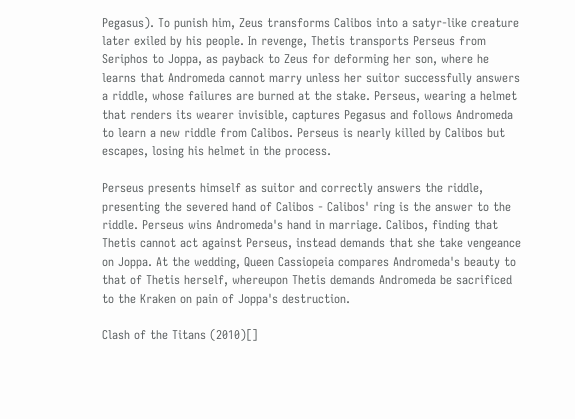Pegasus). To punish him, Zeus transforms Calibos into a satyr-like creature later exiled by his people. In revenge, Thetis transports Perseus from Seriphos to Joppa, as payback to Zeus for deforming her son, where he learns that Andromeda cannot marry unless her suitor successfully answers a riddle, whose failures are burned at the stake. Perseus, wearing a helmet that renders its wearer invisible, captures Pegasus and follows Andromeda to learn a new riddle from Calibos. Perseus is nearly killed by Calibos but escapes, losing his helmet in the process.

Perseus presents himself as suitor and correctly answers the riddle, presenting the severed hand of Calibos - Calibos' ring is the answer to the riddle. Perseus wins Andromeda's hand in marriage. Calibos, finding that Thetis cannot act against Perseus, instead demands that she take vengeance on Joppa. At the wedding, Queen Cassiopeia compares Andromeda's beauty to that of Thetis herself, whereupon Thetis demands Andromeda be sacrificed to the Kraken on pain of Joppa's destruction.

Clash of the Titans (2010)[]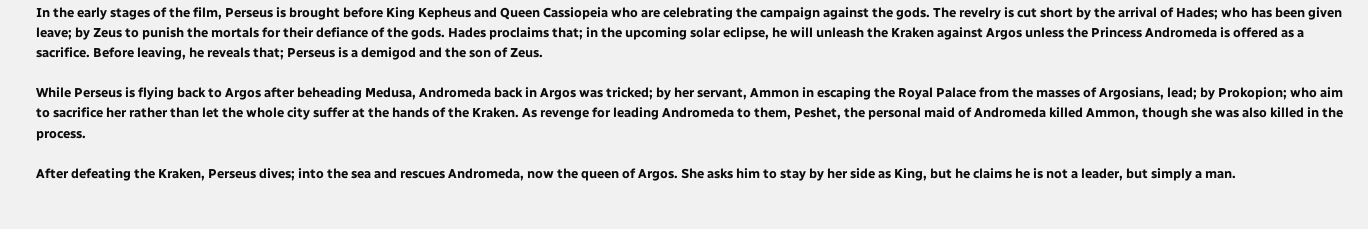In the early stages of the film, Perseus is brought before King Kepheus and Queen Cassiopeia who are celebrating the campaign against the gods. The revelry is cut short by the arrival of Hades; who has been given leave; by Zeus to punish the mortals for their defiance of the gods. Hades proclaims that; in the upcoming solar eclipse, he will unleash the Kraken against Argos unless the Princess Andromeda is offered as a sacrifice. Before leaving, he reveals that; Perseus is a demigod and the son of Zeus.

While Perseus is flying back to Argos after beheading Medusa, Andromeda back in Argos was tricked; by her servant, Ammon in escaping the Royal Palace from the masses of Argosians, lead; by Prokopion; who aim to sacrifice her rather than let the whole city suffer at the hands of the Kraken. As revenge for leading Andromeda to them, Peshet, the personal maid of Andromeda killed Ammon, though she was also killed in the process.

After defeating the Kraken, Perseus dives; into the sea and rescues Andromeda, now the queen of Argos. She asks him to stay by her side as King, but he claims he is not a leader, but simply a man.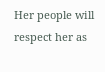Her people will respect her as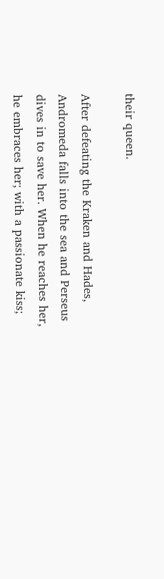their queen.

After defeating the Kraken and Hades, Andromeda falls into the sea and Perseus dives in to save her. When he reaches her, he embraces her; with a passionate kiss;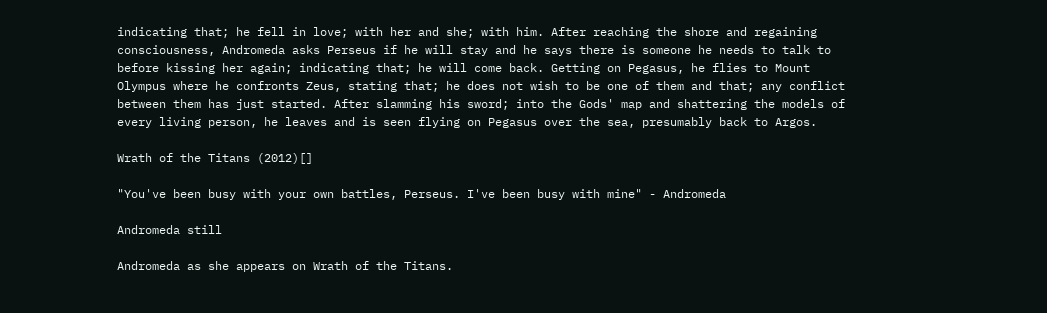indicating that; he fell in love; with her and she; with him. After reaching the shore and regaining consciousness, Andromeda asks Perseus if he will stay and he says there is someone he needs to talk to before kissing her again; indicating that; he will come back. Getting on Pegasus, he flies to Mount Olympus where he confronts Zeus, stating that; he does not wish to be one of them and that; any conflict between them has just started. After slamming his sword; into the Gods' map and shattering the models of every living person, he leaves and is seen flying on Pegasus over the sea, presumably back to Argos.

Wrath of the Titans (2012)[]

"You've been busy with your own battles, Perseus. I've been busy with mine" - Andromeda

Andromeda still

Andromeda as she appears on Wrath of the Titans.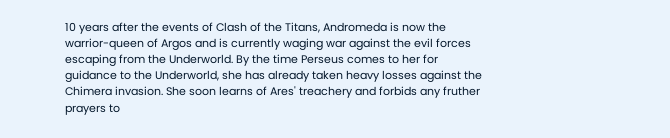10 years after the events of Clash of the Titans, Andromeda is now the warrior-queen of Argos and is currently waging war against the evil forces escaping from the Underworld. By the time Perseus comes to her for guidance to the Underworld, she has already taken heavy losses against the Chimera invasion. She soon learns of Ares' treachery and forbids any fruther prayers to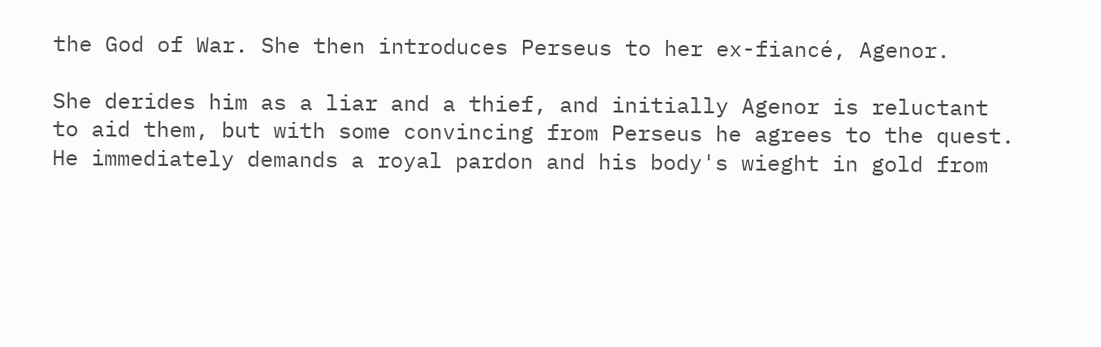the God of War. She then introduces Perseus to her ex-fiancé, Agenor.

She derides him as a liar and a thief, and initially Agenor is reluctant to aid them, but with some convincing from Perseus he agrees to the quest. He immediately demands a royal pardon and his body's wieght in gold from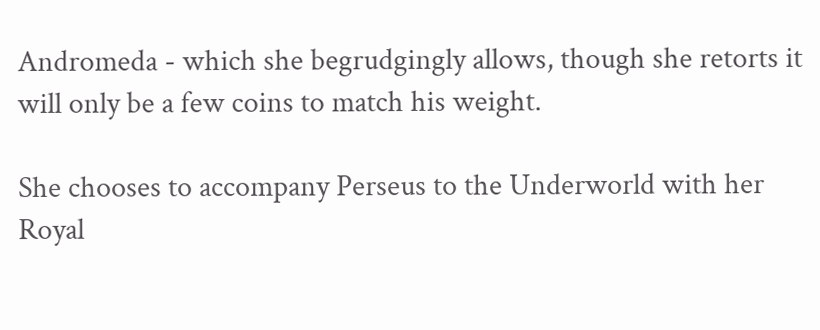Andromeda - which she begrudgingly allows, though she retorts it will only be a few coins to match his weight.

She chooses to accompany Perseus to the Underworld with her Royal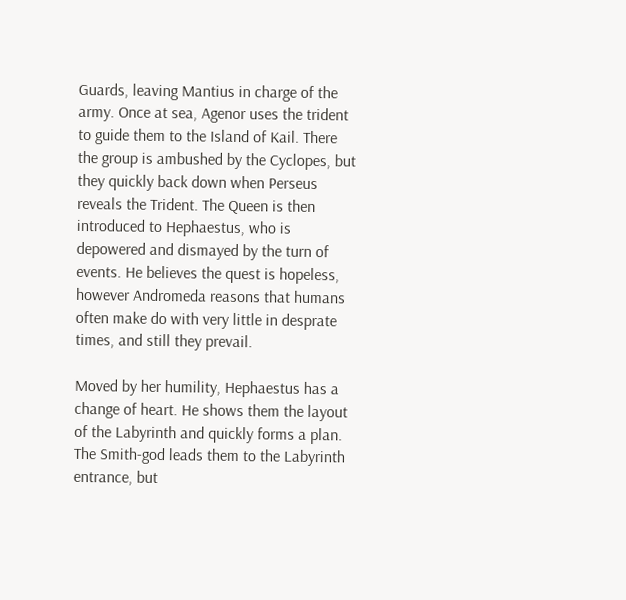Guards, leaving Mantius in charge of the army. Once at sea, Agenor uses the trident to guide them to the Island of Kail. There the group is ambushed by the Cyclopes, but they quickly back down when Perseus reveals the Trident. The Queen is then introduced to Hephaestus, who is depowered and dismayed by the turn of events. He believes the quest is hopeless, however Andromeda reasons that humans often make do with very little in desprate times, and still they prevail.

Moved by her humility, Hephaestus has a change of heart. He shows them the layout of the Labyrinth and quickly forms a plan. The Smith-god leads them to the Labyrinth entrance, but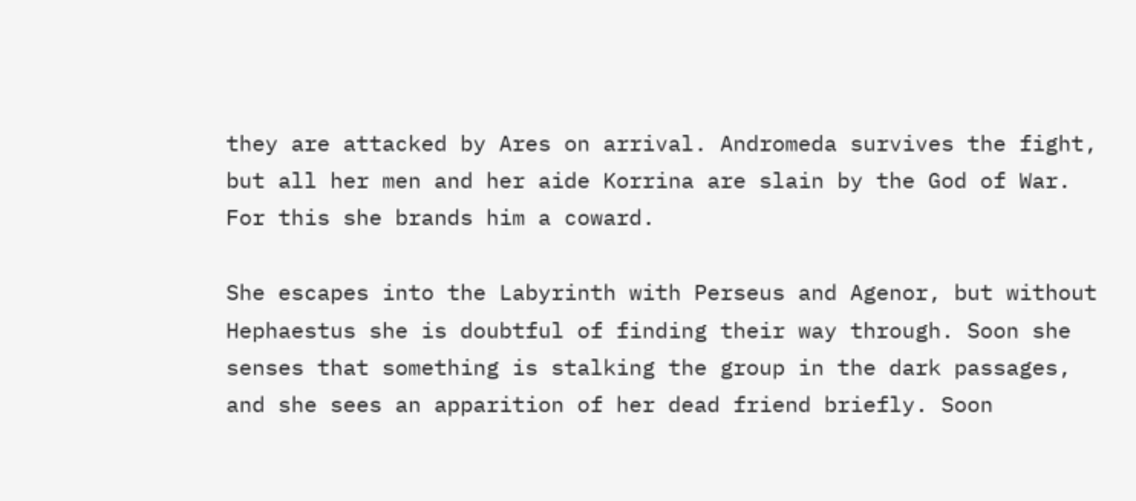they are attacked by Ares on arrival. Andromeda survives the fight, but all her men and her aide Korrina are slain by the God of War. For this she brands him a coward.

She escapes into the Labyrinth with Perseus and Agenor, but without Hephaestus she is doubtful of finding their way through. Soon she senses that something is stalking the group in the dark passages, and she sees an apparition of her dead friend briefly. Soon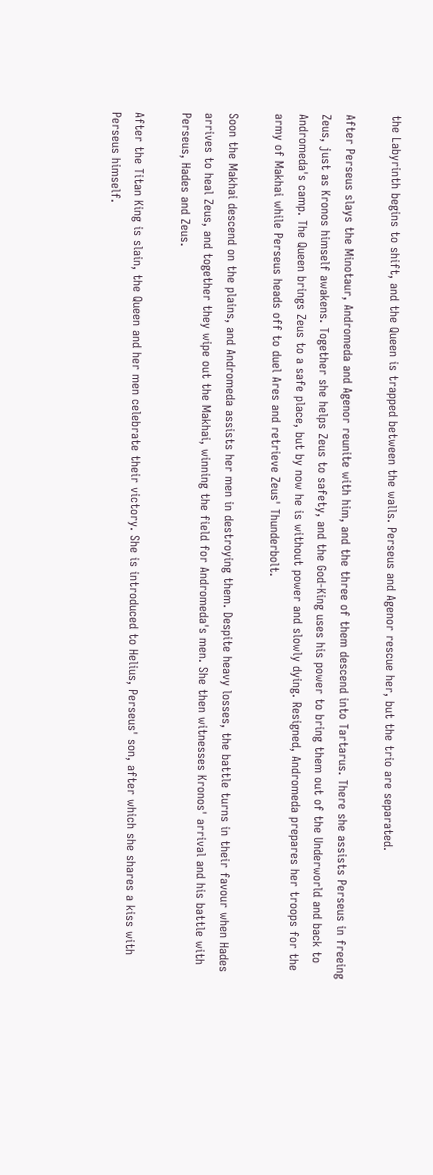the Labyrinth begins to shift, and the Queen is trapped between the walls. Perseus and Agenor rescue her, but the trio are separated.

After Perseus slays the Minotaur, Andromeda and Agenor reunite with him, and the three of them descend into Tartarus. There she assists Perseus in freeing Zeus, just as Kronos himself awakens. Together she helps Zeus to safety, and the God-King uses his power to bring them out of the Underworld and back to Andromeda's camp. The Queen brings Zeus to a safe place, but by now he is without power and slowly dying. Resigned, Andromeda prepares her troops for the army of Makhai while Perseus heads off to duel Ares and retrieve Zeus' Thunderbolt.

Soon the Makhai descend on the plains, and Andromeda assists her men in destroying them. Despite heavy losses, the battle turns in their favour when Hades arrives to heal Zeus, and together they wipe out the Makhai, winning the field for Andromeda's men. She then witnesses Kronos' arrival and his battle with Perseus, Hades and Zeus.

After the Titan King is slain, the Queen and her men celebrate their victory. She is introduced to Helius, Perseus' son, after which she shares a kiss with Perseus himself.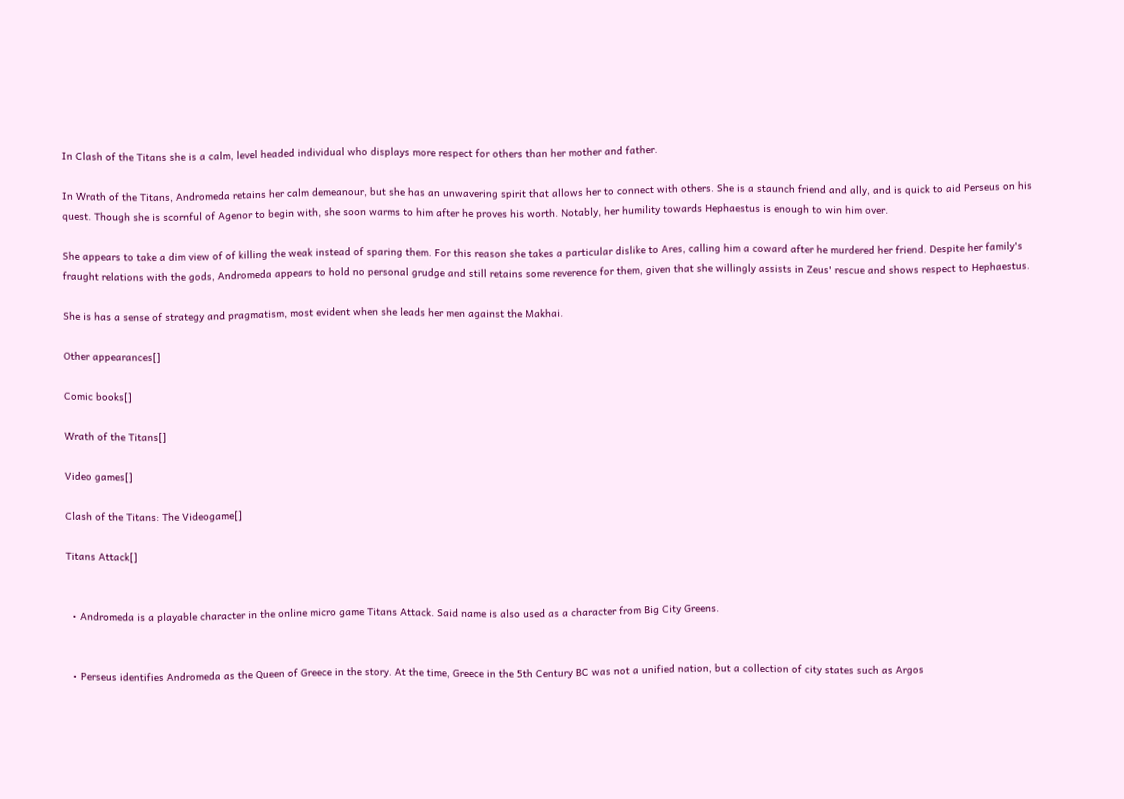In Clash of the Titans she is a calm, level headed individual who displays more respect for others than her mother and father.

In Wrath of the Titans, Andromeda retains her calm demeanour, but she has an unwavering spirit that allows her to connect with others. She is a staunch friend and ally, and is quick to aid Perseus on his quest. Though she is scornful of Agenor to begin with, she soon warms to him after he proves his worth. Notably, her humility towards Hephaestus is enough to win him over.

She appears to take a dim view of of killing the weak instead of sparing them. For this reason she takes a particular dislike to Ares, calling him a coward after he murdered her friend. Despite her family's fraught relations with the gods, Andromeda appears to hold no personal grudge and still retains some reverence for them, given that she willingly assists in Zeus' rescue and shows respect to Hephaestus.

She is has a sense of strategy and pragmatism, most evident when she leads her men against the Makhai.

Other appearances[]

Comic books[]

Wrath of the Titans[]

Video games[]

Clash of the Titans: The Videogame[]

Titans Attack[]


  • Andromeda is a playable character in the online micro game Titans Attack. Said name is also used as a character from Big City Greens.


  • Perseus identifies Andromeda as the Queen of Greece in the story. At the time, Greece in the 5th Century BC was not a unified nation, but a collection of city states such as Argos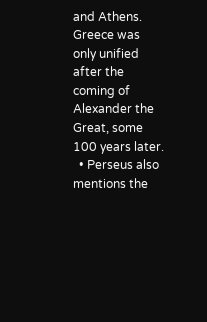and Athens. Greece was only unified after the coming of Alexander the Great, some 100 years later.
  • Perseus also mentions the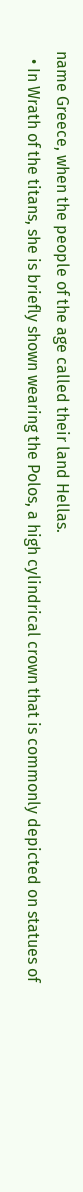name Greece, when the people of the age called their land Hellas.
  • In Wrath of the titans, she is briefly shown wearing the Polos, a high cylindrical crown that is commonly depicted on statues of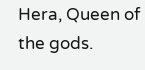Hera, Queen of the gods.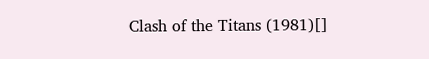Clash of the Titans (1981)[]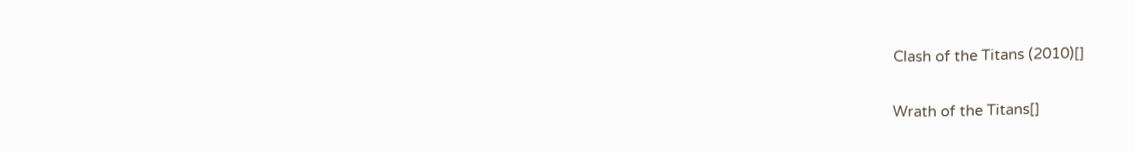Clash of the Titans (2010)[]

Wrath of the Titans[]